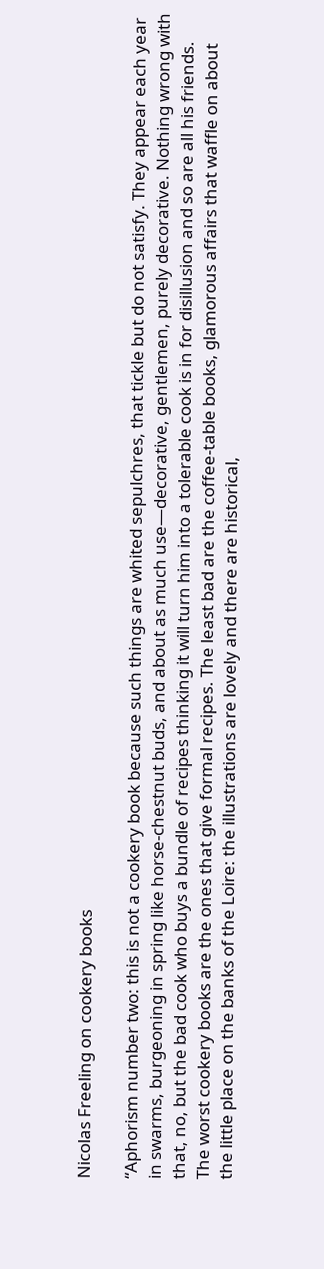Nicolas Freeling on cookery books

“Aphorism number two: this is not a cookery book because such things are whited sepulchres, that tickle but do not satisfy. They appear each year in swarms, burgeoning in spring like horse-chestnut buds, and about as much use—decorative, gentlemen, purely decorative. Nothing wrong with that, no, but the bad cook who buys a bundle of recipes thinking it will turn him into a tolerable cook is in for disillusion and so are all his friends. The worst cookery books are the ones that give formal recipes. The least bad are the coffee-table books, glamorous affairs that waffle on about the little place on the banks of the Loire: the illustrations are lovely and there are historical,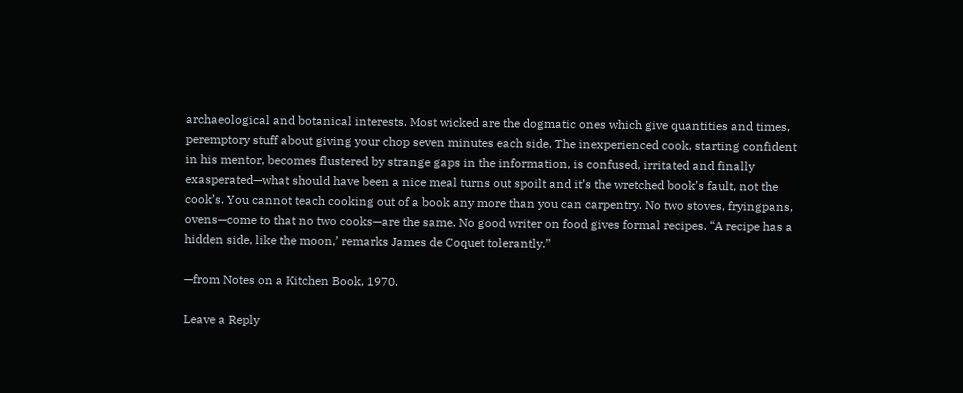archaeological and botanical interests. Most wicked are the dogmatic ones which give quantities and times, peremptory stuff about giving your chop seven minutes each side. The inexperienced cook, starting confident in his mentor, becomes flustered by strange gaps in the information, is confused, irritated and finally exasperated—what should have been a nice meal turns out spoilt and it’s the wretched book’s fault, not the cook’s. You cannot teach cooking out of a book any more than you can carpentry. No two stoves, fryingpans, ovens—come to that no two cooks—are the same. No good writer on food gives formal recipes. “A recipe has a hidden side, like the moon,’ remarks James de Coquet tolerantly.”

—from Notes on a Kitchen Book, 1970.

Leave a Reply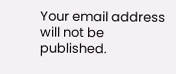Your email address will not be published.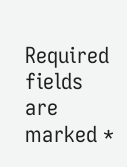Required fields are marked *